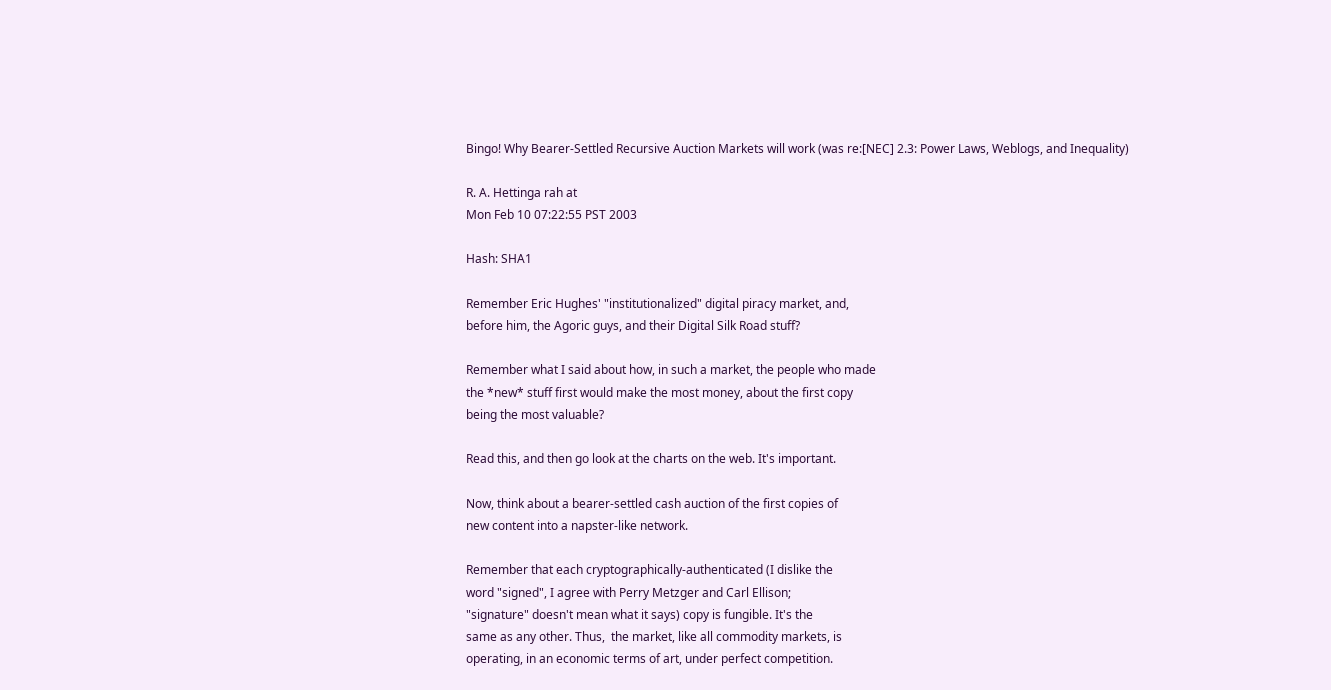Bingo! Why Bearer-Settled Recursive Auction Markets will work (was re:[NEC] 2.3: Power Laws, Weblogs, and Inequality)

R. A. Hettinga rah at
Mon Feb 10 07:22:55 PST 2003

Hash: SHA1

Remember Eric Hughes' "institutionalized" digital piracy market, and,
before him, the Agoric guys, and their Digital Silk Road stuff?

Remember what I said about how, in such a market, the people who made
the *new* stuff first would make the most money, about the first copy
being the most valuable?

Read this, and then go look at the charts on the web. It's important.

Now, think about a bearer-settled cash auction of the first copies of
new content into a napster-like network.

Remember that each cryptographically-authenticated (I dislike the
word "signed", I agree with Perry Metzger and Carl Ellison;
"signature" doesn't mean what it says) copy is fungible. It's the
same as any other. Thus,  the market, like all commodity markets, is
operating, in an economic terms of art, under perfect competition.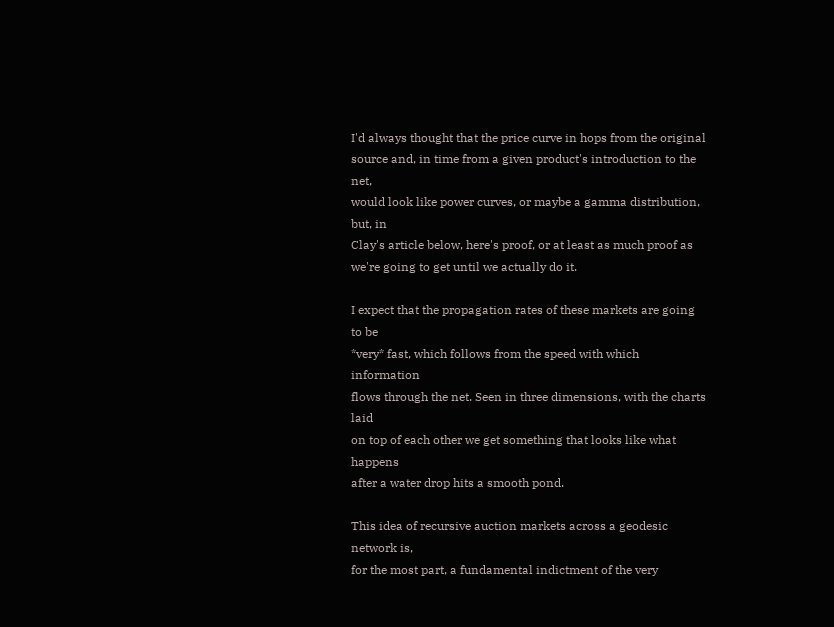I'd always thought that the price curve in hops from the original
source and, in time from a given product's introduction to the net,
would look like power curves, or maybe a gamma distribution, but, in
Clay's article below, here's proof, or at least as much proof as
we're going to get until we actually do it.

I expect that the propagation rates of these markets are going to be
*very* fast, which follows from the speed with which information
flows through the net. Seen in three dimensions, with the charts laid
on top of each other we get something that looks like what happens
after a water drop hits a smooth pond.

This idea of recursive auction markets across a geodesic network is,
for the most part, a fundamental indictment of the very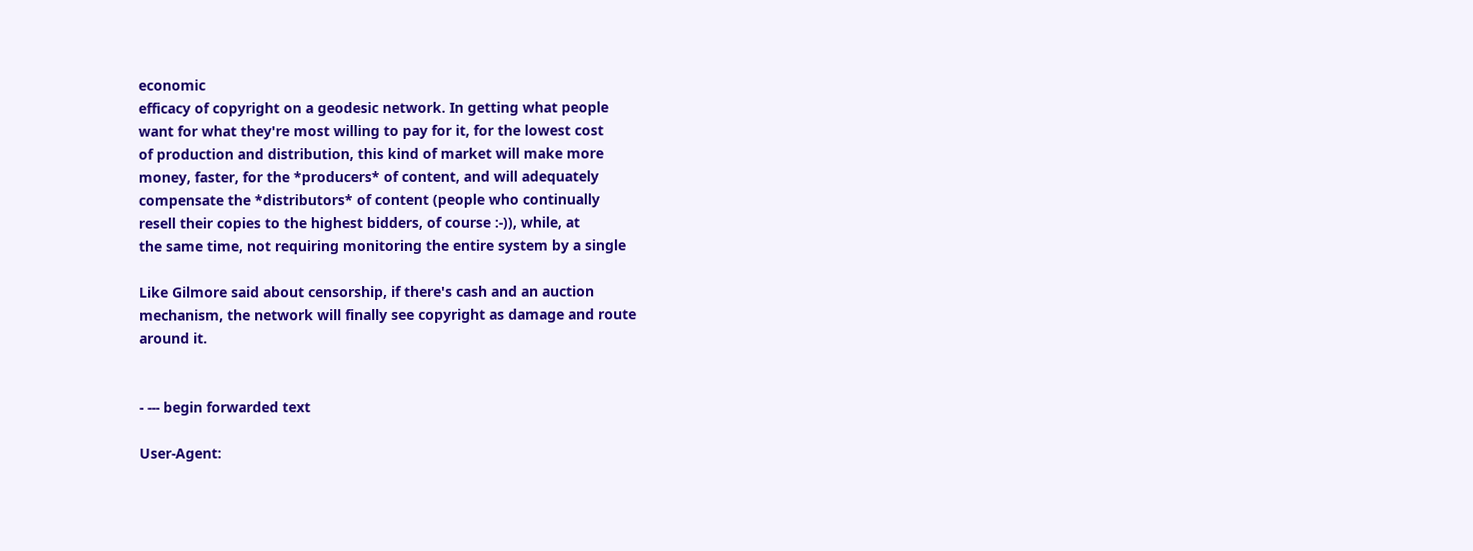economic
efficacy of copyright on a geodesic network. In getting what people
want for what they're most willing to pay for it, for the lowest cost
of production and distribution, this kind of market will make more
money, faster, for the *producers* of content, and will adequately
compensate the *distributors* of content (people who continually
resell their copies to the highest bidders, of course :-)), while, at
the same time, not requiring monitoring the entire system by a single

Like Gilmore said about censorship, if there's cash and an auction
mechanism, the network will finally see copyright as damage and route
around it.


- --- begin forwarded text

User-Agent: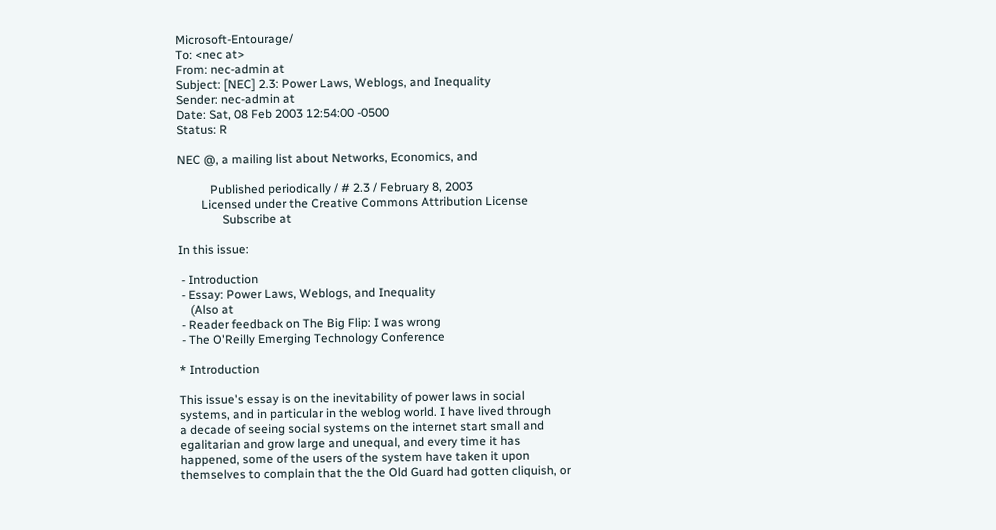Microsoft-Entourage/
To: <nec at>
From: nec-admin at
Subject: [NEC] 2.3: Power Laws, Weblogs, and Inequality
Sender: nec-admin at
Date: Sat, 08 Feb 2003 12:54:00 -0500
Status: R

NEC @, a mailing list about Networks, Economics, and

           Published periodically / # 2.3 / February 8, 2003
        Licensed under the Creative Commons Attribution License
               Subscribe at

In this issue:

 - Introduction
 - Essay: Power Laws, Weblogs, and Inequality
    (Also at
 - Reader feedback on The Big Flip: I was wrong
 - The O'Reilly Emerging Technology Conference

* Introduction

This issue's essay is on the inevitability of power laws in social
systems, and in particular in the weblog world. I have lived through
a decade of seeing social systems on the internet start small and
egalitarian and grow large and unequal, and every time it has
happened, some of the users of the system have taken it upon
themselves to complain that the the Old Guard had gotten cliquish, or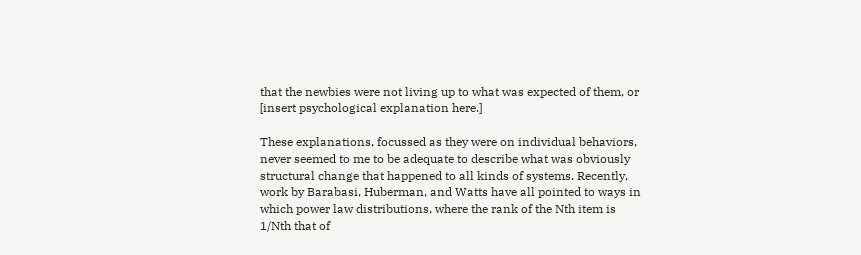that the newbies were not living up to what was expected of them, or
[insert psychological explanation here.]

These explanations, focussed as they were on individual behaviors,
never seemed to me to be adequate to describe what was obviously
structural change that happened to all kinds of systems. Recently,
work by Barabasi, Huberman, and Watts have all pointed to ways in
which power law distributions, where the rank of the Nth item is
1/Nth that of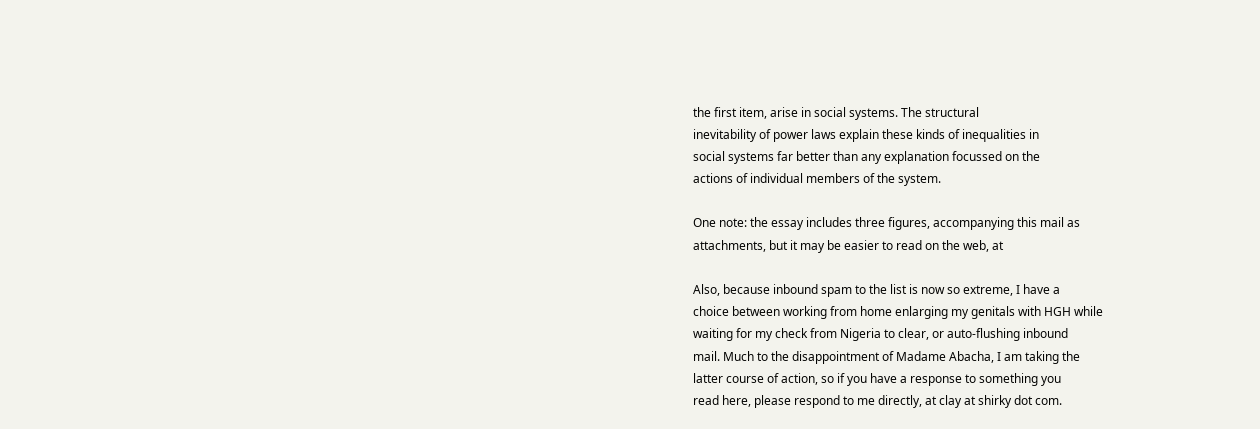the first item, arise in social systems. The structural
inevitability of power laws explain these kinds of inequalities in
social systems far better than any explanation focussed on the
actions of individual members of the system.

One note: the essay includes three figures, accompanying this mail as
attachments, but it may be easier to read on the web, at

Also, because inbound spam to the list is now so extreme, I have a
choice between working from home enlarging my genitals with HGH while
waiting for my check from Nigeria to clear, or auto-flushing inbound
mail. Much to the disappointment of Madame Abacha, I am taking the
latter course of action, so if you have a response to something you
read here, please respond to me directly, at clay at shirky dot com.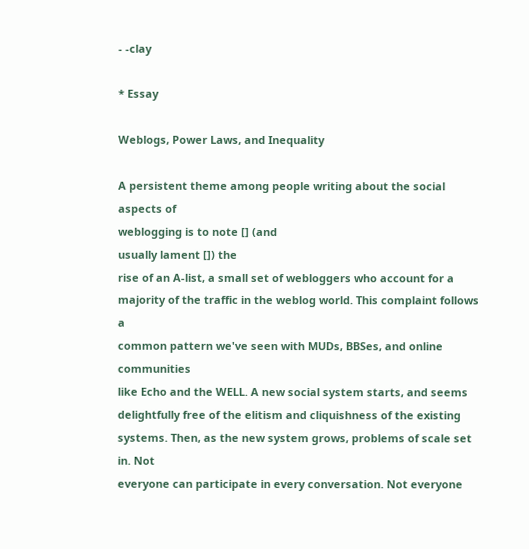- -clay

* Essay

Weblogs, Power Laws, and Inequality

A persistent theme among people writing about the social aspects of
weblogging is to note [] (and
usually lament []) the
rise of an A-list, a small set of webloggers who account for a
majority of the traffic in the weblog world. This complaint follows a
common pattern we've seen with MUDs, BBSes, and online communities
like Echo and the WELL. A new social system starts, and seems
delightfully free of the elitism and cliquishness of the existing
systems. Then, as the new system grows, problems of scale set in. Not
everyone can participate in every conversation. Not everyone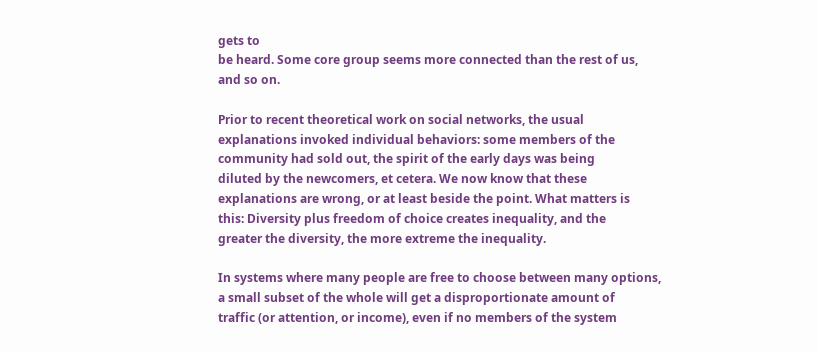gets to
be heard. Some core group seems more connected than the rest of us,
and so on.

Prior to recent theoretical work on social networks, the usual
explanations invoked individual behaviors: some members of the
community had sold out, the spirit of the early days was being
diluted by the newcomers, et cetera. We now know that these
explanations are wrong, or at least beside the point. What matters is
this: Diversity plus freedom of choice creates inequality, and the
greater the diversity, the more extreme the inequality.

In systems where many people are free to choose between many options,
a small subset of the whole will get a disproportionate amount of
traffic (or attention, or income), even if no members of the system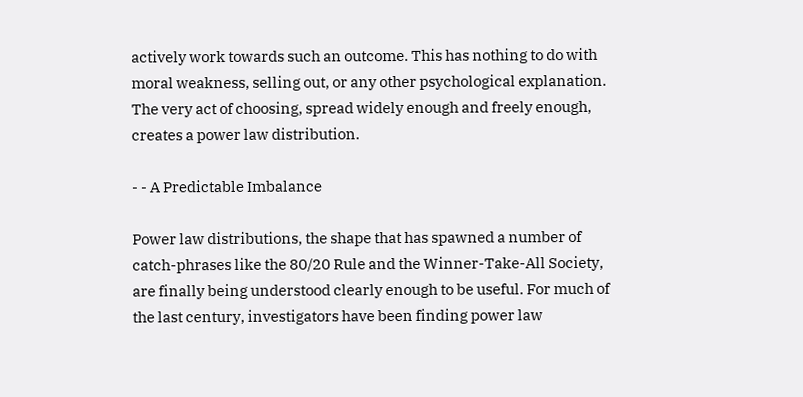actively work towards such an outcome. This has nothing to do with
moral weakness, selling out, or any other psychological explanation.
The very act of choosing, spread widely enough and freely enough,
creates a power law distribution.

- - A Predictable Imbalance

Power law distributions, the shape that has spawned a number of
catch-phrases like the 80/20 Rule and the Winner-Take-All Society,
are finally being understood clearly enough to be useful. For much of
the last century, investigators have been finding power law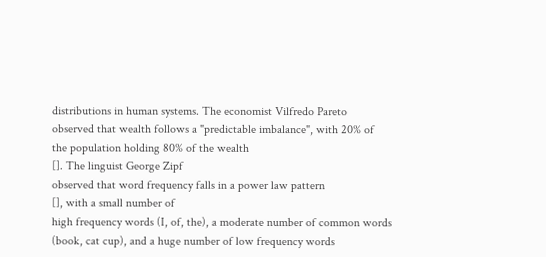distributions in human systems. The economist Vilfredo Pareto
observed that wealth follows a "predictable imbalance", with 20% of
the population holding 80% of the wealth
[]. The linguist George Zipf
observed that word frequency falls in a power law pattern
[], with a small number of
high frequency words (I, of, the), a moderate number of common words
(book, cat cup), and a huge number of low frequency words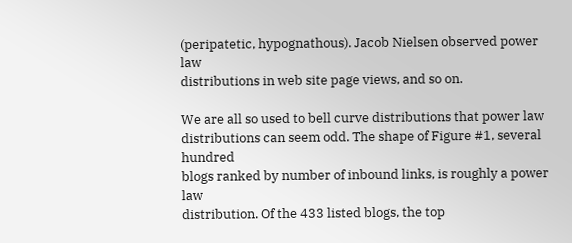(peripatetic, hypognathous). Jacob Nielsen observed power law
distributions in web site page views, and so on.

We are all so used to bell curve distributions that power law
distributions can seem odd. The shape of Figure #1, several hundred
blogs ranked by number of inbound links, is roughly a power law
distribution. Of the 433 listed blogs, the top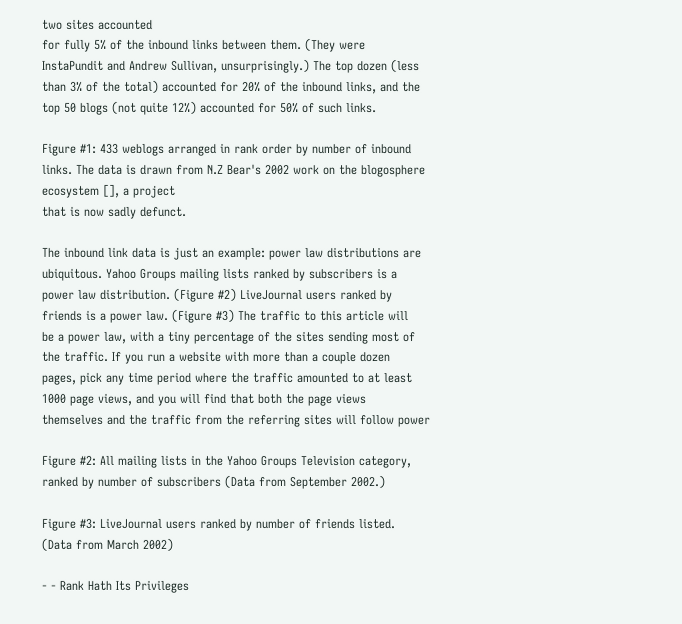two sites accounted
for fully 5% of the inbound links between them. (They were
InstaPundit and Andrew Sullivan, unsurprisingly.) The top dozen (less
than 3% of the total) accounted for 20% of the inbound links, and the
top 50 blogs (not quite 12%) accounted for 50% of such links.

Figure #1: 433 weblogs arranged in rank order by number of inbound
links. The data is drawn from N.Z Bear's 2002 work on the blogosphere
ecosystem [], a project
that is now sadly defunct.

The inbound link data is just an example: power law distributions are
ubiquitous. Yahoo Groups mailing lists ranked by subscribers is a
power law distribution. (Figure #2) LiveJournal users ranked by
friends is a power law. (Figure #3) The traffic to this article will
be a power law, with a tiny percentage of the sites sending most of
the traffic. If you run a website with more than a couple dozen
pages, pick any time period where the traffic amounted to at least
1000 page views, and you will find that both the page views
themselves and the traffic from the referring sites will follow power

Figure #2: All mailing lists in the Yahoo Groups Television category,
ranked by number of subscribers (Data from September 2002.)

Figure #3: LiveJournal users ranked by number of friends listed.
(Data from March 2002)

- - Rank Hath Its Privileges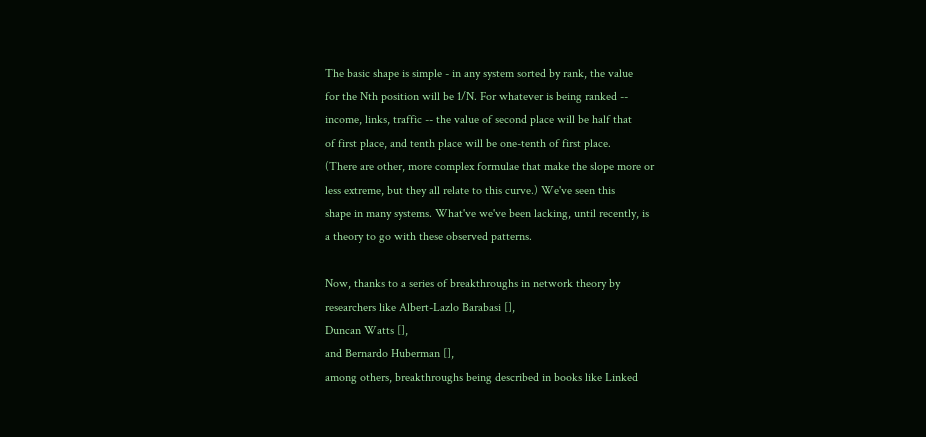The basic shape is simple - in any system sorted by rank, the value
for the Nth position will be 1/N. For whatever is being ranked --
income, links, traffic -- the value of second place will be half that
of first place, and tenth place will be one-tenth of first place.
(There are other, more complex formulae that make the slope more or
less extreme, but they all relate to this curve.) We've seen this
shape in many systems. What've we've been lacking, until recently, is
a theory to go with these observed patterns.

Now, thanks to a series of breakthroughs in network theory by
researchers like Albert-Lazlo Barabasi [],
Duncan Watts [],
and Bernardo Huberman [],
among others, breakthroughs being described in books like Linked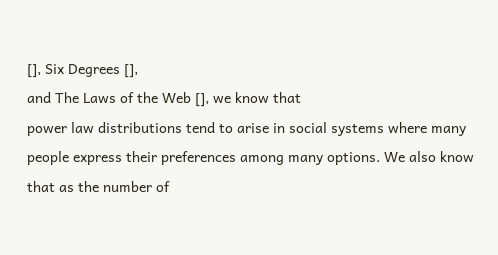[], Six Degrees [],
and The Laws of the Web [], we know that
power law distributions tend to arise in social systems where many
people express their preferences among many options. We also know
that as the number of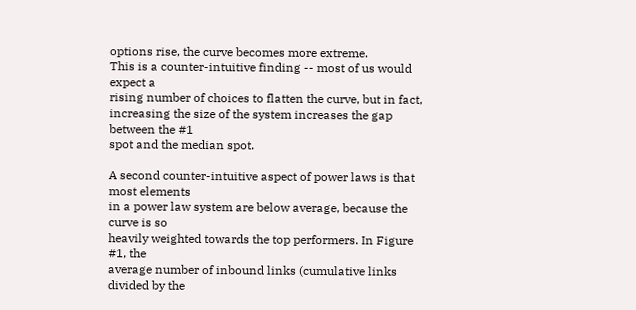options rise, the curve becomes more extreme.
This is a counter-intuitive finding -- most of us would expect a
rising number of choices to flatten the curve, but in fact,
increasing the size of the system increases the gap between the #1
spot and the median spot.

A second counter-intuitive aspect of power laws is that most elements
in a power law system are below average, because the curve is so
heavily weighted towards the top performers. In Figure #1, the
average number of inbound links (cumulative links divided by the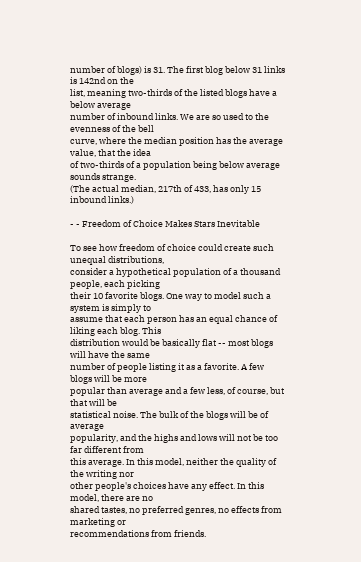number of blogs) is 31. The first blog below 31 links is 142nd on the
list, meaning two-thirds of the listed blogs have a below average
number of inbound links. We are so used to the evenness of the bell
curve, where the median position has the average value, that the idea
of two-thirds of a population being below average sounds strange.
(The actual median, 217th of 433, has only 15 inbound links.)

- - Freedom of Choice Makes Stars Inevitable

To see how freedom of choice could create such unequal distributions,
consider a hypothetical population of a thousand people, each picking
their 10 favorite blogs. One way to model such a system is simply to
assume that each person has an equal chance of liking each blog. This
distribution would be basically flat -- most blogs will have the same
number of people listing it as a favorite. A few blogs will be more
popular than average and a few less, of course, but that will be
statistical noise. The bulk of the blogs will be of average
popularity, and the highs and lows will not be too far different from
this average. In this model, neither the quality of the writing nor
other people's choices have any effect. In this model, there are no
shared tastes, no preferred genres, no effects from marketing or
recommendations from friends.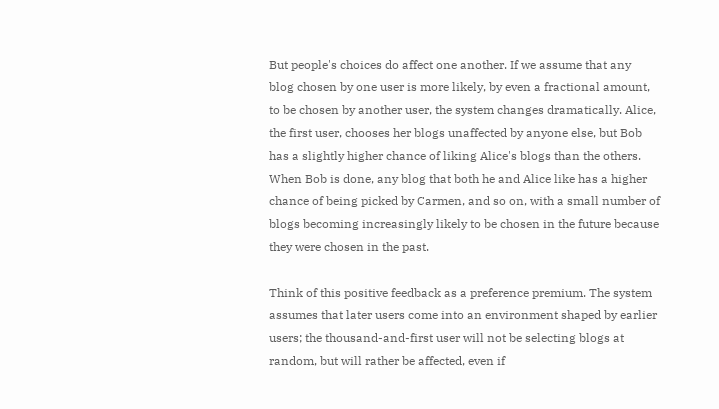But people's choices do affect one another. If we assume that any
blog chosen by one user is more likely, by even a fractional amount,
to be chosen by another user, the system changes dramatically. Alice,
the first user, chooses her blogs unaffected by anyone else, but Bob
has a slightly higher chance of liking Alice's blogs than the others.
When Bob is done, any blog that both he and Alice like has a higher
chance of being picked by Carmen, and so on, with a small number of
blogs becoming increasingly likely to be chosen in the future because
they were chosen in the past.

Think of this positive feedback as a preference premium. The system
assumes that later users come into an environment shaped by earlier
users; the thousand-and-first user will not be selecting blogs at
random, but will rather be affected, even if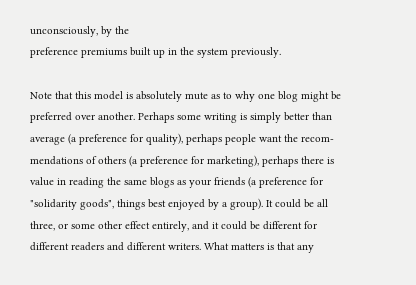unconsciously, by the
preference premiums built up in the system previously.

Note that this model is absolutely mute as to why one blog might be
preferred over another. Perhaps some writing is simply better than
average (a preference for quality), perhaps people want the recom-
mendations of others (a preference for marketing), perhaps there is
value in reading the same blogs as your friends (a preference for
"solidarity goods", things best enjoyed by a group). It could be all
three, or some other effect entirely, and it could be different for
different readers and different writers. What matters is that any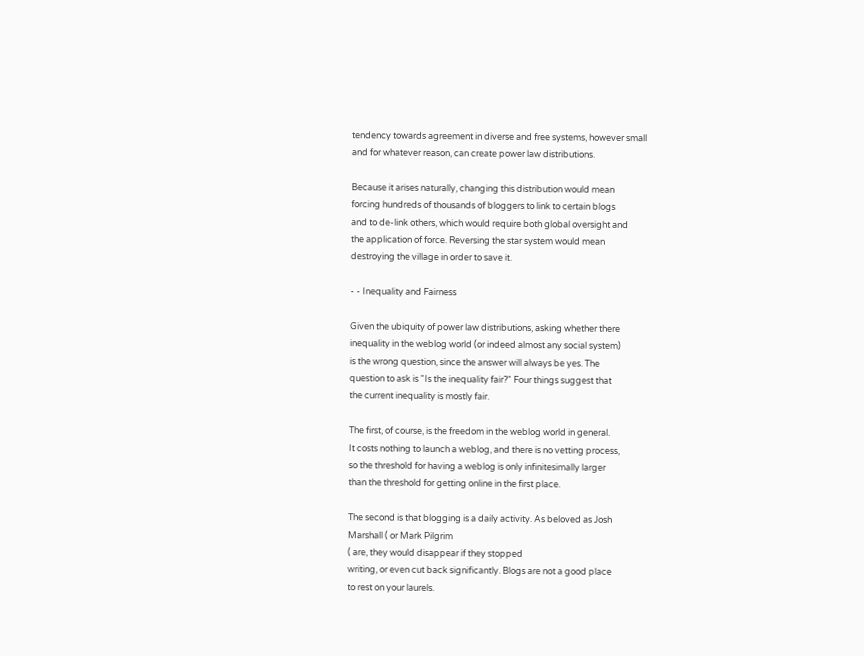tendency towards agreement in diverse and free systems, however small
and for whatever reason, can create power law distributions.

Because it arises naturally, changing this distribution would mean
forcing hundreds of thousands of bloggers to link to certain blogs
and to de-link others, which would require both global oversight and
the application of force. Reversing the star system would mean
destroying the village in order to save it.

- - Inequality and Fairness

Given the ubiquity of power law distributions, asking whether there
inequality in the weblog world (or indeed almost any social system)
is the wrong question, since the answer will always be yes. The
question to ask is "Is the inequality fair?" Four things suggest that
the current inequality is mostly fair.

The first, of course, is the freedom in the weblog world in general.
It costs nothing to launch a weblog, and there is no vetting process,
so the threshold for having a weblog is only infinitesimally larger
than the threshold for getting online in the first place.

The second is that blogging is a daily activity. As beloved as Josh
Marshall ( or Mark Pilgrim
( are, they would disappear if they stopped
writing, or even cut back significantly. Blogs are not a good place
to rest on your laurels.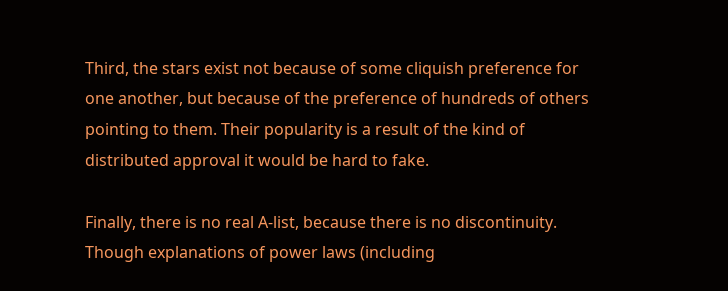Third, the stars exist not because of some cliquish preference for
one another, but because of the preference of hundreds of others
pointing to them. Their popularity is a result of the kind of
distributed approval it would be hard to fake.

Finally, there is no real A-list, because there is no discontinuity.
Though explanations of power laws (including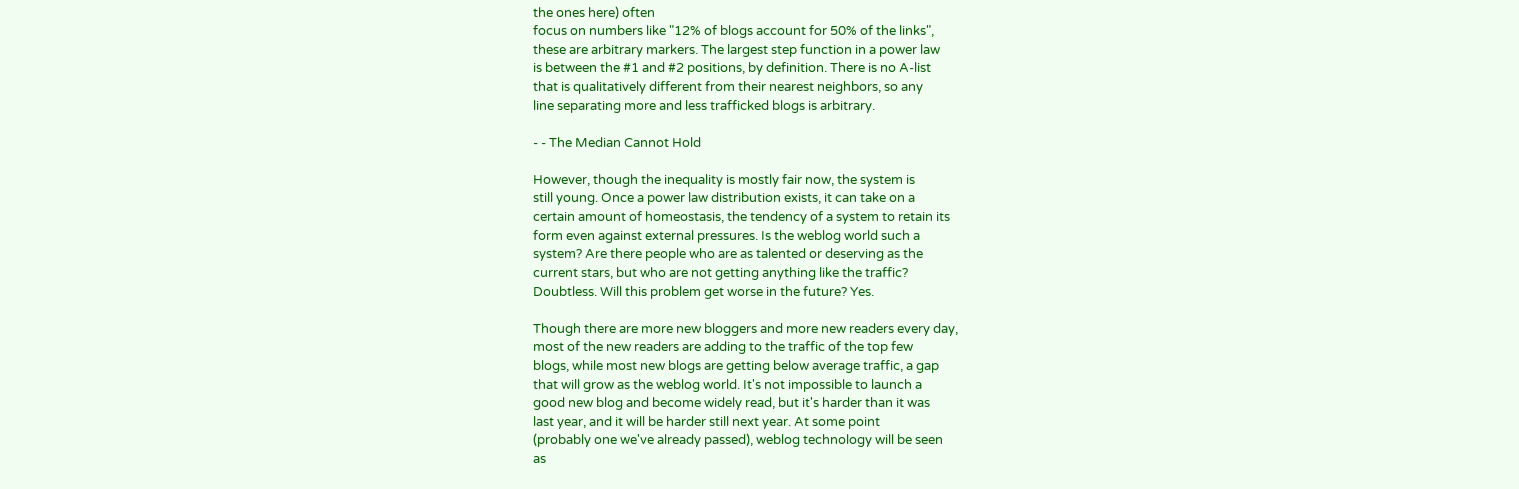the ones here) often
focus on numbers like "12% of blogs account for 50% of the links",
these are arbitrary markers. The largest step function in a power law
is between the #1 and #2 positions, by definition. There is no A-list
that is qualitatively different from their nearest neighbors, so any
line separating more and less trafficked blogs is arbitrary.

- - The Median Cannot Hold

However, though the inequality is mostly fair now, the system is
still young. Once a power law distribution exists, it can take on a
certain amount of homeostasis, the tendency of a system to retain its
form even against external pressures. Is the weblog world such a
system? Are there people who are as talented or deserving as the
current stars, but who are not getting anything like the traffic?
Doubtless. Will this problem get worse in the future? Yes.

Though there are more new bloggers and more new readers every day,
most of the new readers are adding to the traffic of the top few
blogs, while most new blogs are getting below average traffic, a gap
that will grow as the weblog world. It's not impossible to launch a
good new blog and become widely read, but it's harder than it was
last year, and it will be harder still next year. At some point
(probably one we've already passed), weblog technology will be seen
as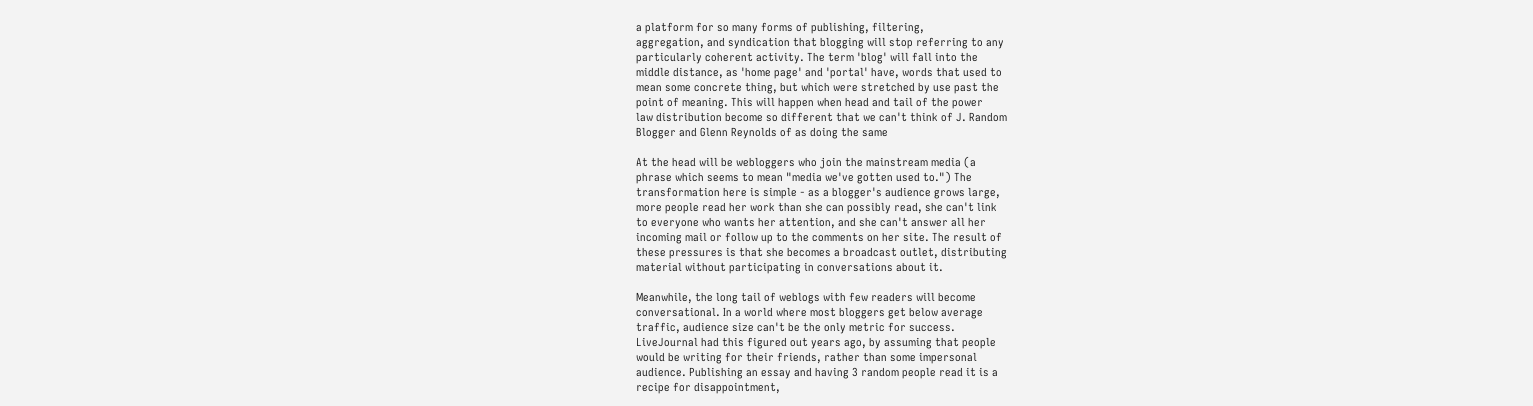a platform for so many forms of publishing, filtering,
aggregation, and syndication that blogging will stop referring to any
particularly coherent activity. The term 'blog' will fall into the
middle distance, as 'home page' and 'portal' have, words that used to
mean some concrete thing, but which were stretched by use past the
point of meaning. This will happen when head and tail of the power
law distribution become so different that we can't think of J. Random
Blogger and Glenn Reynolds of as doing the same

At the head will be webloggers who join the mainstream media (a
phrase which seems to mean "media we've gotten used to.") The
transformation here is simple - as a blogger's audience grows large,
more people read her work than she can possibly read, she can't link
to everyone who wants her attention, and she can't answer all her
incoming mail or follow up to the comments on her site. The result of
these pressures is that she becomes a broadcast outlet, distributing
material without participating in conversations about it.

Meanwhile, the long tail of weblogs with few readers will become
conversational. In a world where most bloggers get below average
traffic, audience size can't be the only metric for success.
LiveJournal had this figured out years ago, by assuming that people
would be writing for their friends, rather than some impersonal
audience. Publishing an essay and having 3 random people read it is a
recipe for disappointment,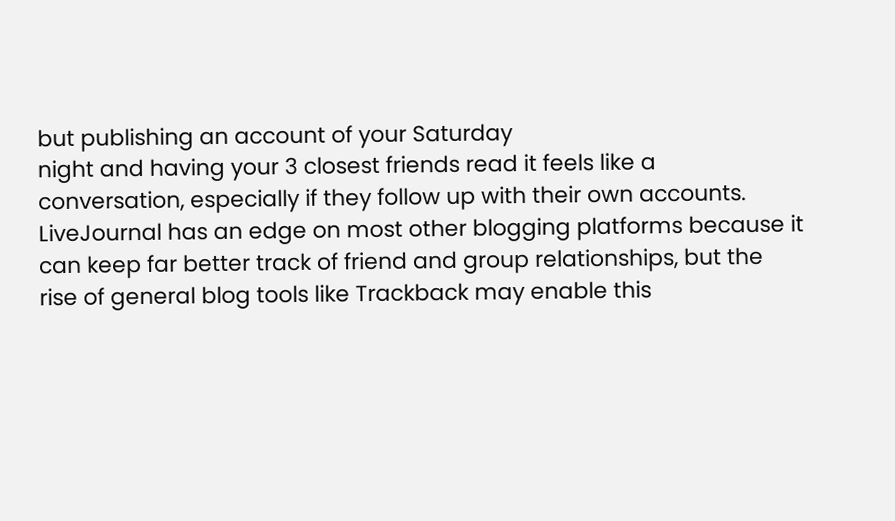but publishing an account of your Saturday
night and having your 3 closest friends read it feels like a
conversation, especially if they follow up with their own accounts.
LiveJournal has an edge on most other blogging platforms because it
can keep far better track of friend and group relationships, but the
rise of general blog tools like Trackback may enable this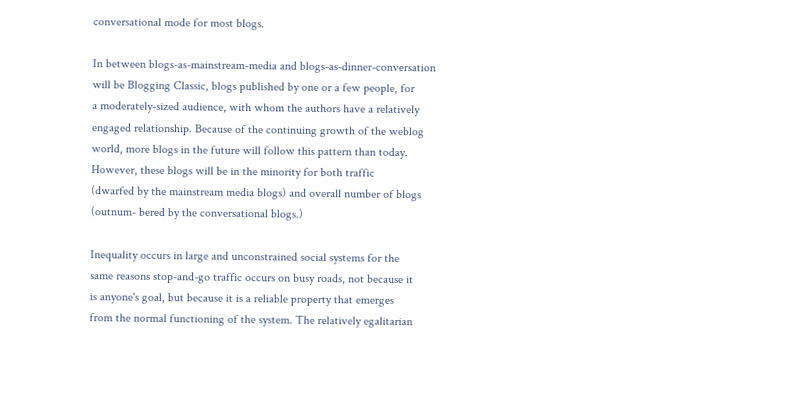conversational mode for most blogs.

In between blogs-as-mainstream-media and blogs-as-dinner-conversation
will be Blogging Classic, blogs published by one or a few people, for
a moderately-sized audience, with whom the authors have a relatively
engaged relationship. Because of the continuing growth of the weblog
world, more blogs in the future will follow this pattern than today.
However, these blogs will be in the minority for both traffic
(dwarfed by the mainstream media blogs) and overall number of blogs
(outnum- bered by the conversational blogs.)

Inequality occurs in large and unconstrained social systems for the
same reasons stop-and-go traffic occurs on busy roads, not because it
is anyone's goal, but because it is a reliable property that emerges
from the normal functioning of the system. The relatively egalitarian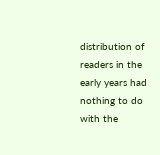distribution of readers in the early years had nothing to do with the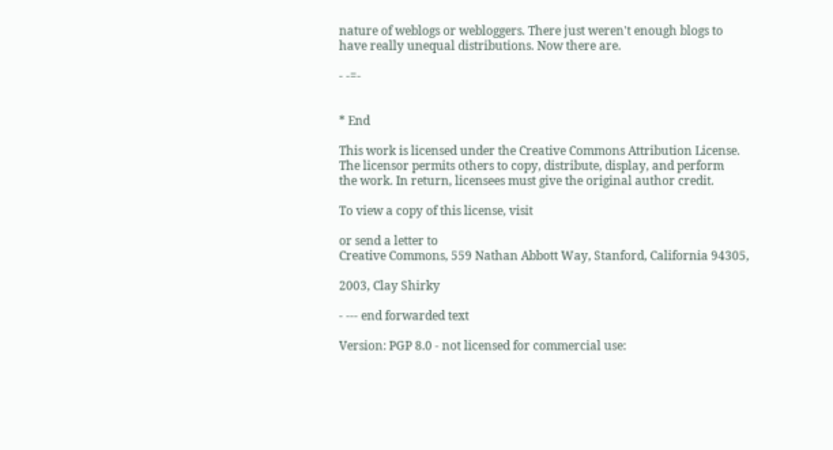nature of weblogs or webloggers. There just weren't enough blogs to
have really unequal distributions. Now there are.

- -=-


* End

This work is licensed under the Creative Commons Attribution License.
The licensor permits others to copy, distribute, display, and perform
the work. In return, licensees must give the original author credit.

To view a copy of this license, visit

or send a letter to
Creative Commons, 559 Nathan Abbott Way, Stanford, California 94305,

2003, Clay Shirky

- --- end forwarded text

Version: PGP 8.0 - not licensed for commercial use: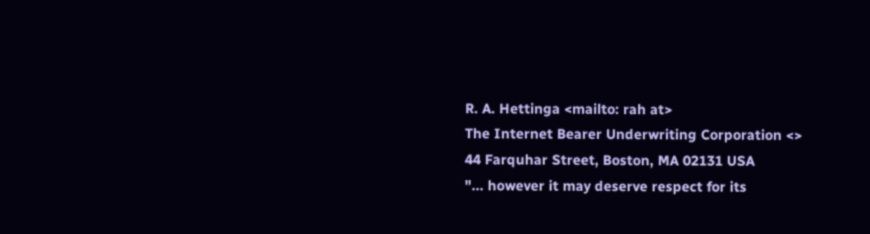R. A. Hettinga <mailto: rah at>
The Internet Bearer Underwriting Corporation <>
44 Farquhar Street, Boston, MA 02131 USA
"... however it may deserve respect for its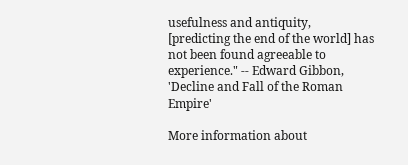usefulness and antiquity,
[predicting the end of the world] has not been found agreeable to
experience." -- Edward Gibbon, 'Decline and Fall of the Roman Empire'

More information about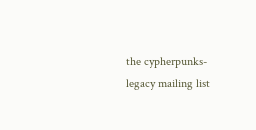the cypherpunks-legacy mailing list